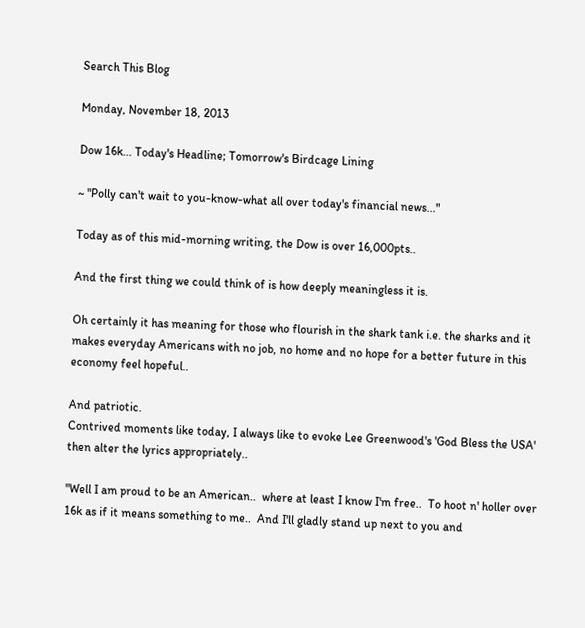Search This Blog

Monday, November 18, 2013

Dow 16k... Today's Headline; Tomorrow's Birdcage Lining

~ "Polly can't wait to you-know-what all over today's financial news..."

Today as of this mid-morning writing, the Dow is over 16,000pts..

And the first thing we could think of is how deeply meaningless it is.

Oh certainly it has meaning for those who flourish in the shark tank i.e. the sharks and it makes everyday Americans with no job, no home and no hope for a better future in this economy feel hopeful..

And patriotic.
Contrived moments like today, I always like to evoke Lee Greenwood's 'God Bless the USA' then alter the lyrics appropriately..

"Well I am proud to be an American..  where at least I know I'm free..  To hoot n' holler over 16k as if it means something to me..  And I'll gladly stand up next to you and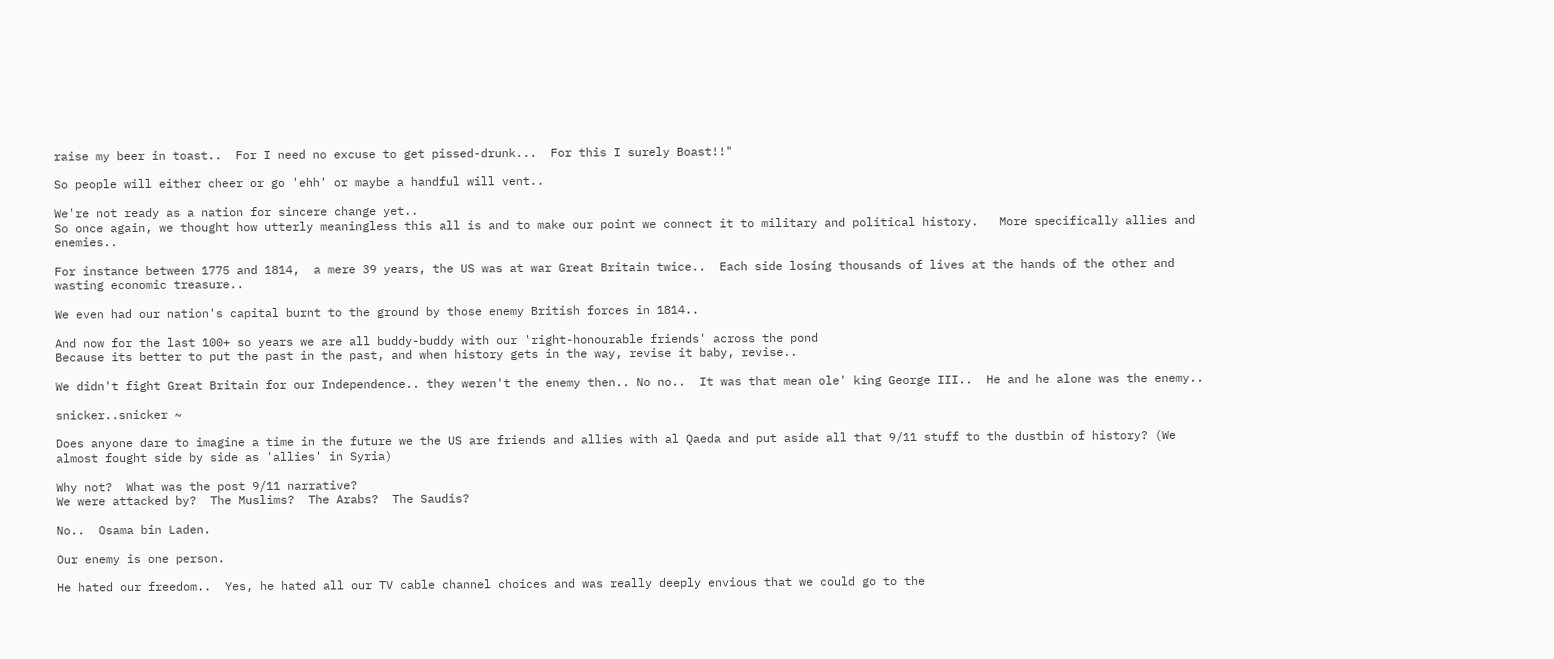raise my beer in toast..  For I need no excuse to get pissed-drunk...  For this I surely Boast!!"

So people will either cheer or go 'ehh' or maybe a handful will vent..

We're not ready as a nation for sincere change yet..
So once again, we thought how utterly meaningless this all is and to make our point we connect it to military and political history.   More specifically allies and enemies..

For instance between 1775 and 1814,  a mere 39 years, the US was at war Great Britain twice..  Each side losing thousands of lives at the hands of the other and wasting economic treasure..

We even had our nation's capital burnt to the ground by those enemy British forces in 1814..

And now for the last 100+ so years we are all buddy-buddy with our 'right-honourable friends' across the pond
Because its better to put the past in the past, and when history gets in the way, revise it baby, revise..

We didn't fight Great Britain for our Independence.. they weren't the enemy then.. No no..  It was that mean ole' king George III..  He and he alone was the enemy..

snicker..snicker ~

Does anyone dare to imagine a time in the future we the US are friends and allies with al Qaeda and put aside all that 9/11 stuff to the dustbin of history? (We almost fought side by side as 'allies' in Syria)

Why not?  What was the post 9/11 narrative?
We were attacked by?  The Muslims?  The Arabs?  The Saudis?

No..  Osama bin Laden.

Our enemy is one person.

He hated our freedom..  Yes, he hated all our TV cable channel choices and was really deeply envious that we could go to the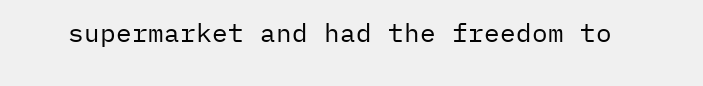supermarket and had the freedom to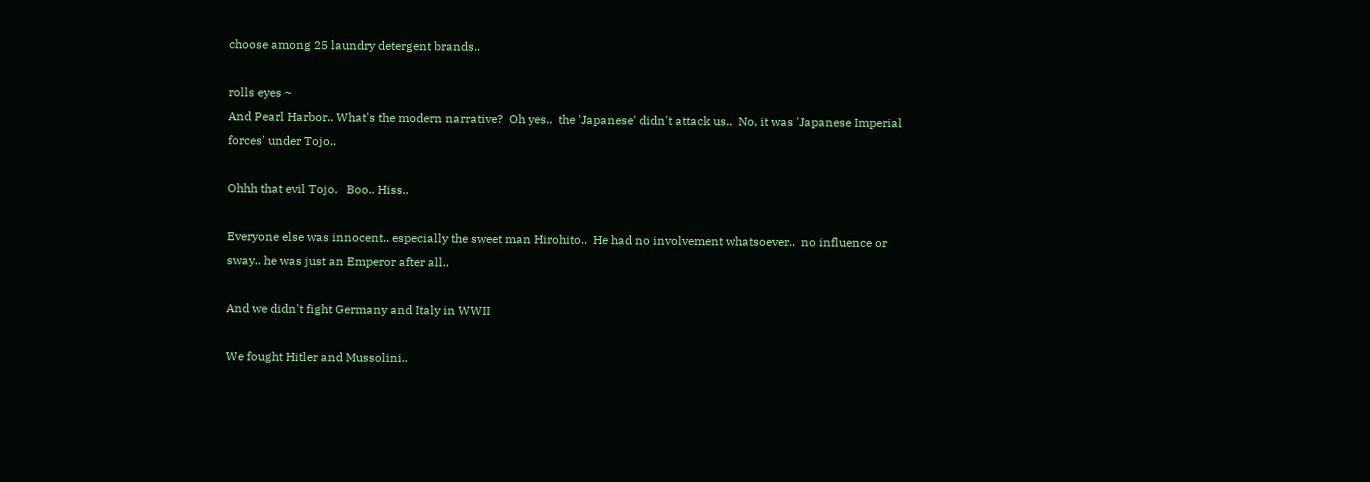choose among 25 laundry detergent brands..

rolls eyes ~
And Pearl Harbor.. What's the modern narrative?  Oh yes..  the 'Japanese' didn't attack us..  No, it was 'Japanese Imperial forces' under Tojo..

Ohhh that evil Tojo.   Boo.. Hiss..

Everyone else was innocent.. especially the sweet man Hirohito..  He had no involvement whatsoever..  no influence or sway.. he was just an Emperor after all..

And we didn't fight Germany and Italy in WWII

We fought Hitler and Mussolini..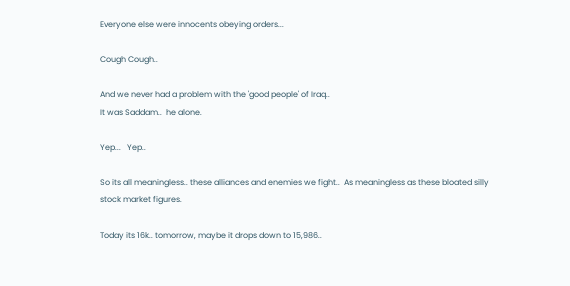Everyone else were innocents obeying orders...

Cough Cough..

And we never had a problem with the 'good people' of Iraq..
It was Saddam..  he alone.

Yep...   Yep..

So its all meaningless.. these alliances and enemies we fight..  As meaningless as these bloated silly stock market figures.

Today its 16k.. tomorrow, maybe it drops down to 15,986..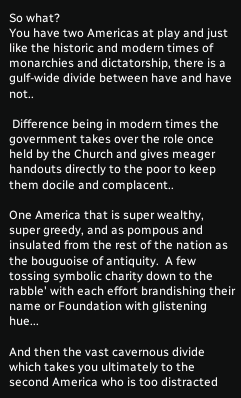So what?
You have two Americas at play and just like the historic and modern times of monarchies and dictatorship, there is a gulf-wide divide between have and have not..

 Difference being in modern times the government takes over the role once held by the Church and gives meager handouts directly to the poor to keep them docile and complacent..

One America that is super wealthy, super greedy, and as pompous and insulated from the rest of the nation as the bouguoise of antiquity.  A few tossing symbolic charity down to the rabble' with each effort brandishing their name or Foundation with glistening hue...

And then the vast cavernous divide which takes you ultimately to the second America who is too distracted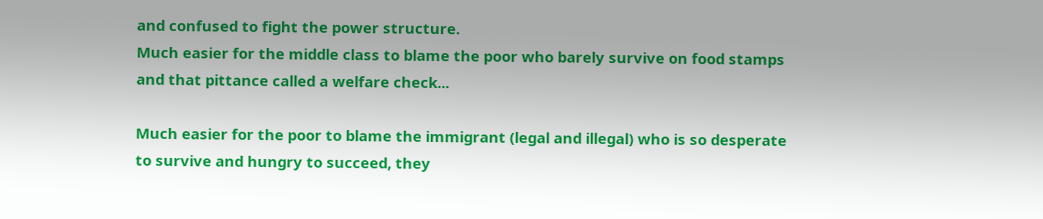and confused to fight the power structure.
Much easier for the middle class to blame the poor who barely survive on food stamps and that pittance called a welfare check...

Much easier for the poor to blame the immigrant (legal and illegal) who is so desperate to survive and hungry to succeed, they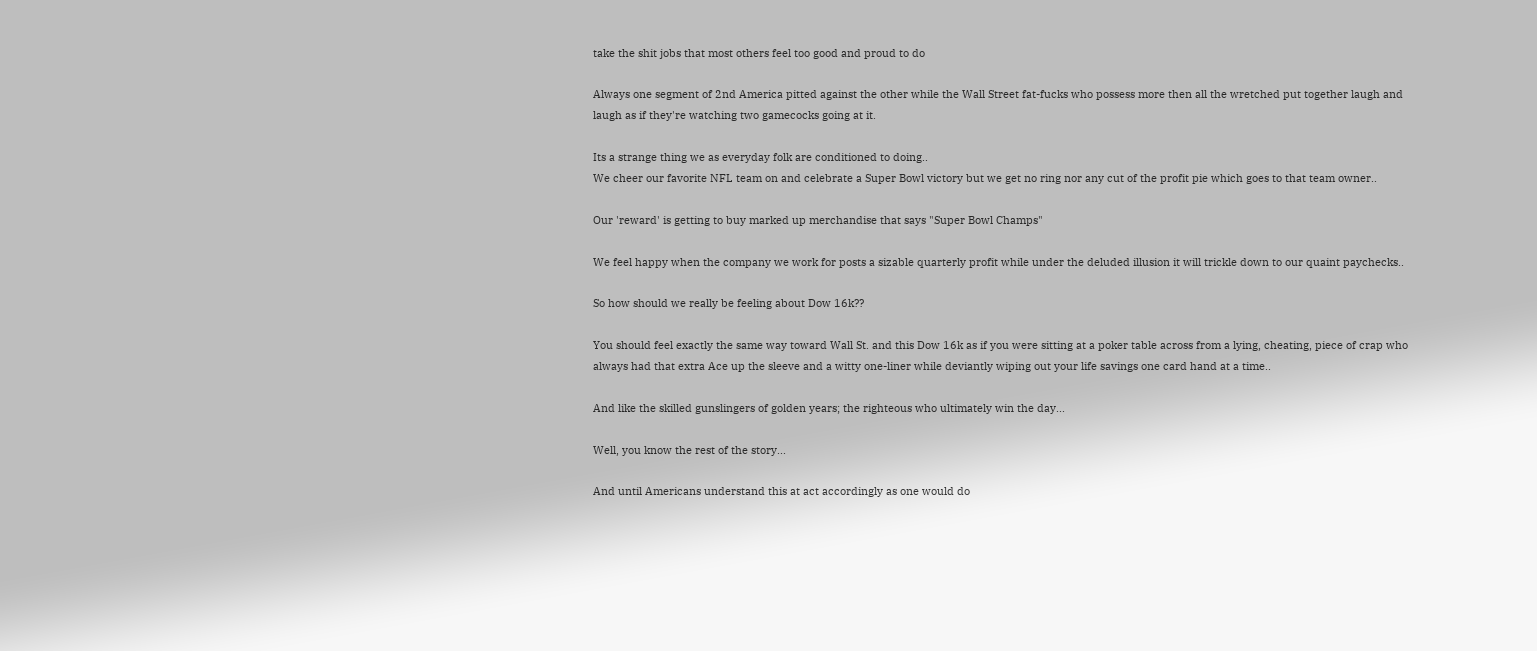take the shit jobs that most others feel too good and proud to do

Always one segment of 2nd America pitted against the other while the Wall Street fat-fucks who possess more then all the wretched put together laugh and laugh as if they're watching two gamecocks going at it.

Its a strange thing we as everyday folk are conditioned to doing..
We cheer our favorite NFL team on and celebrate a Super Bowl victory but we get no ring nor any cut of the profit pie which goes to that team owner..

Our 'reward' is getting to buy marked up merchandise that says "Super Bowl Champs"

We feel happy when the company we work for posts a sizable quarterly profit while under the deluded illusion it will trickle down to our quaint paychecks..

So how should we really be feeling about Dow 16k??

You should feel exactly the same way toward Wall St. and this Dow 16k as if you were sitting at a poker table across from a lying, cheating, piece of crap who always had that extra Ace up the sleeve and a witty one-liner while deviantly wiping out your life savings one card hand at a time..

And like the skilled gunslingers of golden years; the righteous who ultimately win the day...

Well, you know the rest of the story...

And until Americans understand this at act accordingly as one would do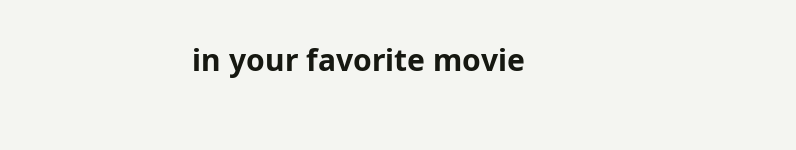in your favorite movie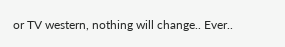or TV western, nothing will change.. Ever..